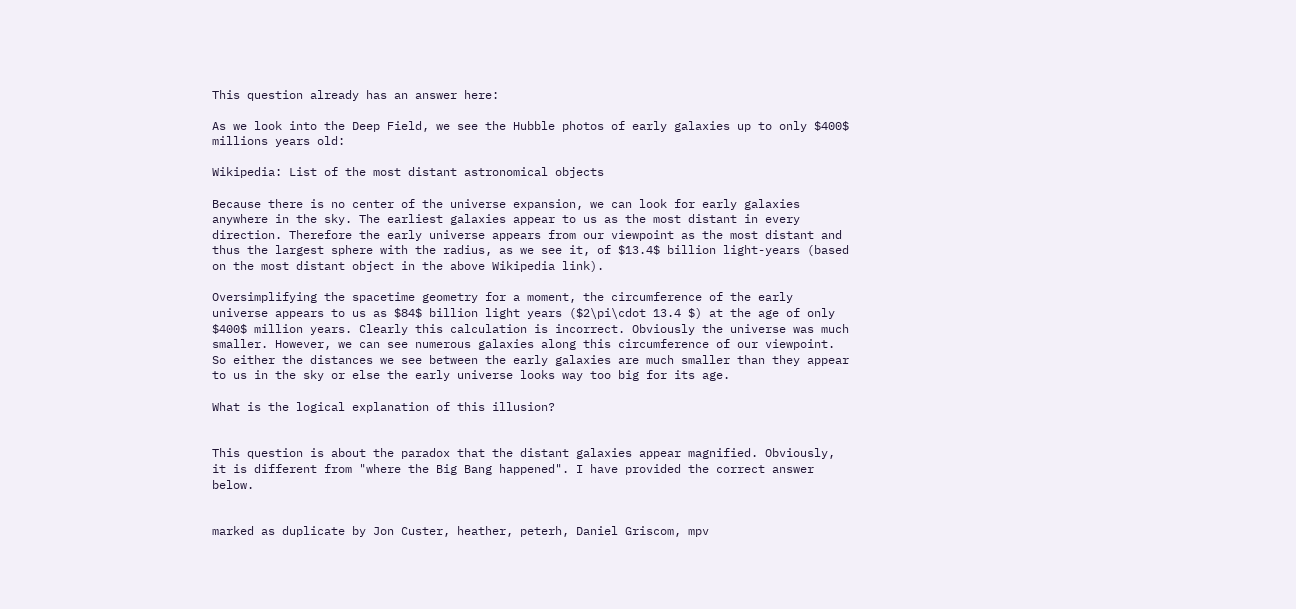This question already has an answer here:

As we look into the Deep Field, we see the Hubble photos of early galaxies up to only $400$ millions years old:

Wikipedia: List of the most distant astronomical objects

Because there is no center of the universe expansion, we can look for early galaxies anywhere in the sky. The earliest galaxies appear to us as the most distant in every direction. Therefore the early universe appears from our viewpoint as the most distant and thus the largest sphere with the radius, as we see it, of $13.4$ billion light-years (based on the most distant object in the above Wikipedia link).

Oversimplifying the spacetime geometry for a moment, the circumference of the early universe appears to us as $84$ billion light years ($2\pi\cdot 13.4 $) at the age of only $400$ million years. Clearly this calculation is incorrect. Obviously the universe was much smaller. However, we can see numerous galaxies along this circumference of our viewpoint. So either the distances we see between the early galaxies are much smaller than they appear to us in the sky or else the early universe looks way too big for its age.

What is the logical explanation of this illusion?


This question is about the paradox that the distant galaxies appear magnified. Obviously, it is different from "where the Big Bang happened". I have provided the correct answer below.


marked as duplicate by Jon Custer, heather, peterh, Daniel Griscom, mpv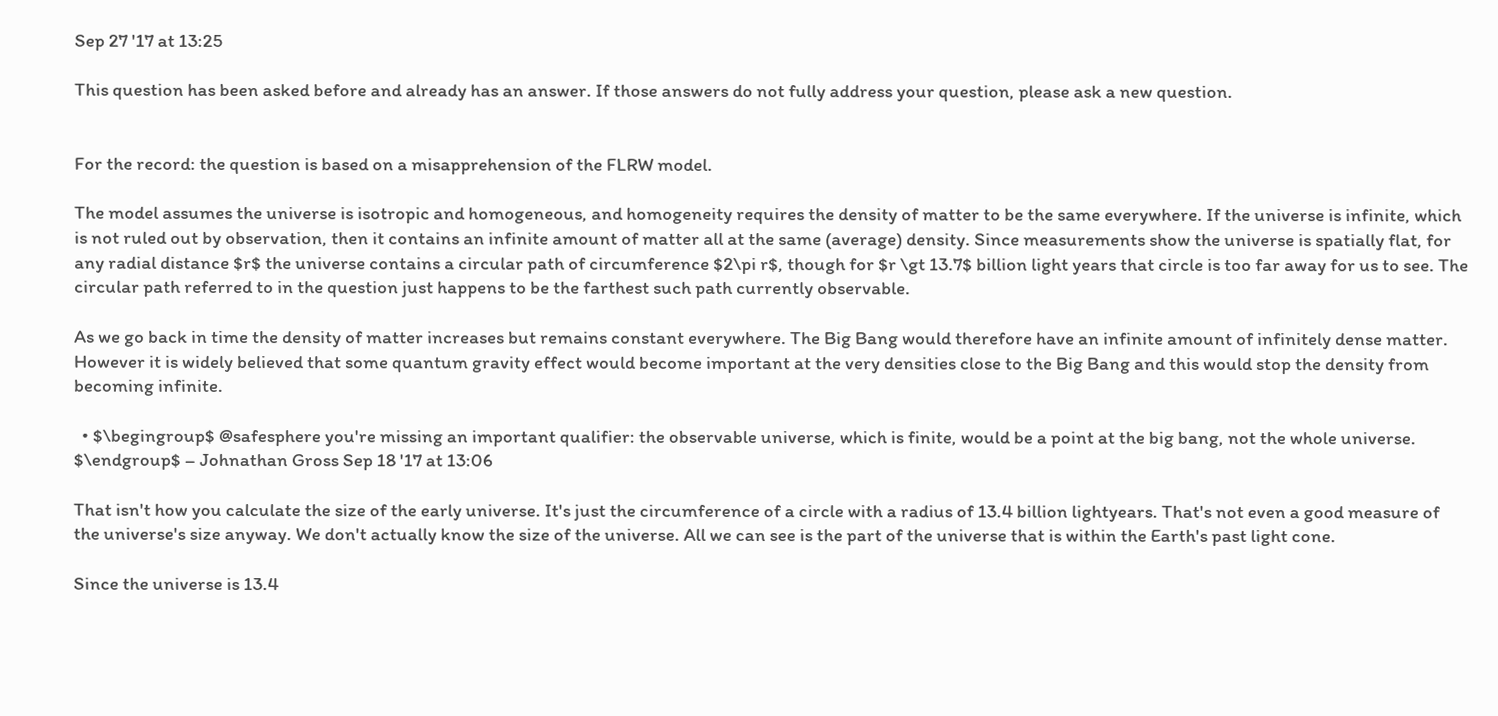Sep 27 '17 at 13:25

This question has been asked before and already has an answer. If those answers do not fully address your question, please ask a new question.


For the record: the question is based on a misapprehension of the FLRW model.

The model assumes the universe is isotropic and homogeneous, and homogeneity requires the density of matter to be the same everywhere. If the universe is infinite, which is not ruled out by observation, then it contains an infinite amount of matter all at the same (average) density. Since measurements show the universe is spatially flat, for any radial distance $r$ the universe contains a circular path of circumference $2\pi r$, though for $r \gt 13.7$ billion light years that circle is too far away for us to see. The circular path referred to in the question just happens to be the farthest such path currently observable.

As we go back in time the density of matter increases but remains constant everywhere. The Big Bang would therefore have an infinite amount of infinitely dense matter. However it is widely believed that some quantum gravity effect would become important at the very densities close to the Big Bang and this would stop the density from becoming infinite.

  • $\begingroup$ @safesphere you're missing an important qualifier: the observable universe, which is finite, would be a point at the big bang, not the whole universe. $\endgroup$ – Johnathan Gross Sep 18 '17 at 13:06

That isn't how you calculate the size of the early universe. It's just the circumference of a circle with a radius of 13.4 billion lightyears. That's not even a good measure of the universe's size anyway. We don't actually know the size of the universe. All we can see is the part of the universe that is within the Earth's past light cone.

Since the universe is 13.4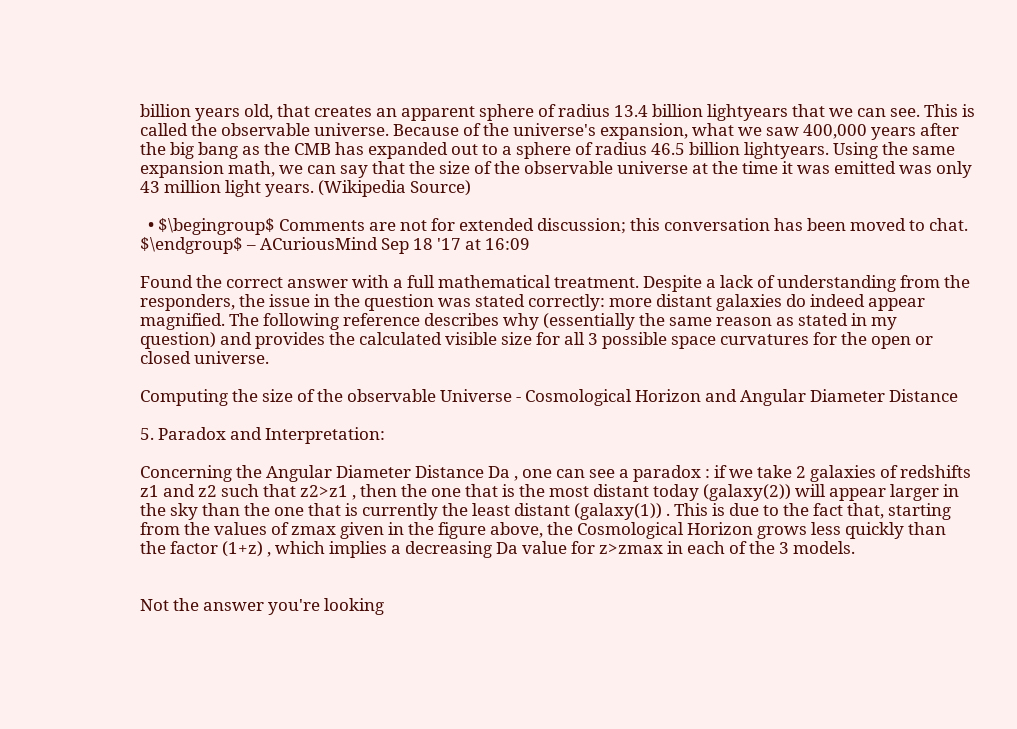billion years old, that creates an apparent sphere of radius 13.4 billion lightyears that we can see. This is called the observable universe. Because of the universe's expansion, what we saw 400,000 years after the big bang as the CMB has expanded out to a sphere of radius 46.5 billion lightyears. Using the same expansion math, we can say that the size of the observable universe at the time it was emitted was only 43 million light years. (Wikipedia Source)

  • $\begingroup$ Comments are not for extended discussion; this conversation has been moved to chat. $\endgroup$ – ACuriousMind Sep 18 '17 at 16:09

Found the correct answer with a full mathematical treatment. Despite a lack of understanding from the responders, the issue in the question was stated correctly: more distant galaxies do indeed appear magnified. The following reference describes why (essentially the same reason as stated in my question) and provides the calculated visible size for all 3 possible space curvatures for the open or closed universe.

Computing the size of the observable Universe - Cosmological Horizon and Angular Diameter Distance

5. Paradox and Interpretation:

Concerning the Angular Diameter Distance Da , one can see a paradox : if we take 2 galaxies of redshifts z1 and z2 such that z2>z1 , then the one that is the most distant today (galaxy(2)) will appear larger in the sky than the one that is currently the least distant (galaxy(1)) . This is due to the fact that, starting from the values of zmax given in the figure above, the Cosmological Horizon grows less quickly than the factor (1+z) , which implies a decreasing Da value for z>zmax in each of the 3 models.


Not the answer you're looking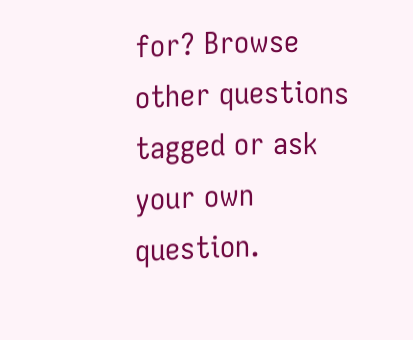for? Browse other questions tagged or ask your own question.